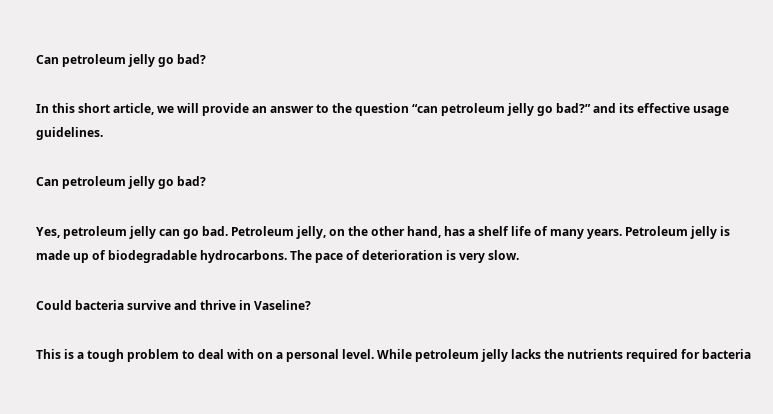Can petroleum jelly go bad?

In this short article, we will provide an answer to the question “can petroleum jelly go bad?” and its effective usage guidelines.

Can petroleum jelly go bad?

Yes, petroleum jelly can go bad. Petroleum jelly, on the other hand, has a shelf life of many years. Petroleum jelly is made up of biodegradable hydrocarbons. The pace of deterioration is very slow.

Could bacteria survive and thrive in Vaseline?

This is a tough problem to deal with on a personal level. While petroleum jelly lacks the nutrients required for bacteria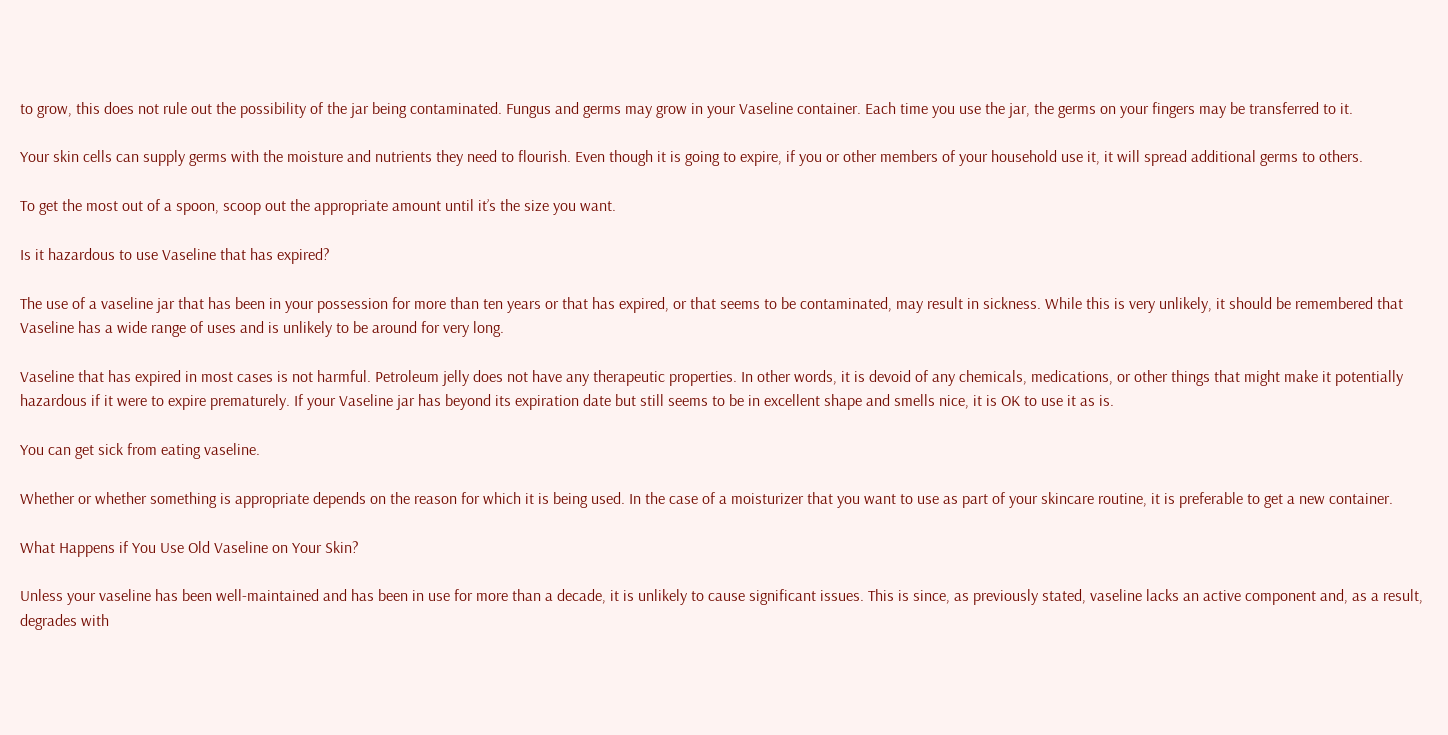to grow, this does not rule out the possibility of the jar being contaminated. Fungus and germs may grow in your Vaseline container. Each time you use the jar, the germs on your fingers may be transferred to it.

Your skin cells can supply germs with the moisture and nutrients they need to flourish. Even though it is going to expire, if you or other members of your household use it, it will spread additional germs to others.

To get the most out of a spoon, scoop out the appropriate amount until it’s the size you want.

Is it hazardous to use Vaseline that has expired?

The use of a vaseline jar that has been in your possession for more than ten years or that has expired, or that seems to be contaminated, may result in sickness. While this is very unlikely, it should be remembered that Vaseline has a wide range of uses and is unlikely to be around for very long.

Vaseline that has expired in most cases is not harmful. Petroleum jelly does not have any therapeutic properties. In other words, it is devoid of any chemicals, medications, or other things that might make it potentially hazardous if it were to expire prematurely. If your Vaseline jar has beyond its expiration date but still seems to be in excellent shape and smells nice, it is OK to use it as is.

You can get sick from eating vaseline.

Whether or whether something is appropriate depends on the reason for which it is being used. In the case of a moisturizer that you want to use as part of your skincare routine, it is preferable to get a new container.

What Happens if You Use Old Vaseline on Your Skin?

Unless your vaseline has been well-maintained and has been in use for more than a decade, it is unlikely to cause significant issues. This is since, as previously stated, vaseline lacks an active component and, as a result, degrades with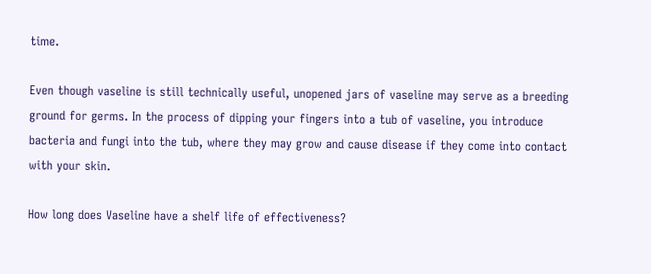time.

Even though vaseline is still technically useful, unopened jars of vaseline may serve as a breeding ground for germs. In the process of dipping your fingers into a tub of vaseline, you introduce bacteria and fungi into the tub, where they may grow and cause disease if they come into contact with your skin.

How long does Vaseline have a shelf life of effectiveness?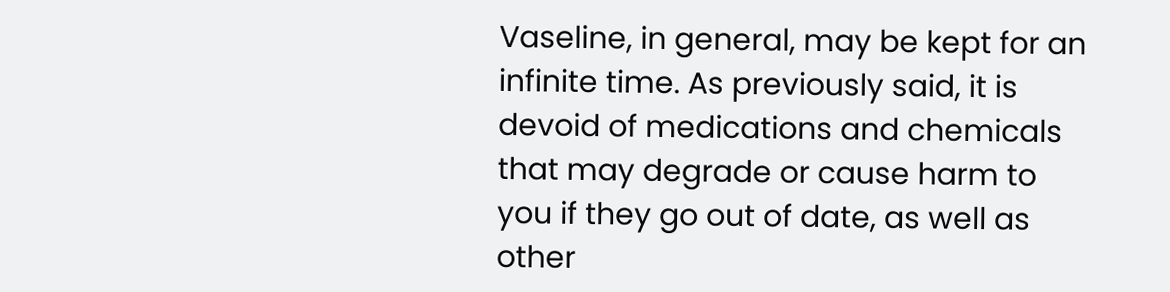Vaseline, in general, may be kept for an infinite time. As previously said, it is devoid of medications and chemicals that may degrade or cause harm to you if they go out of date, as well as other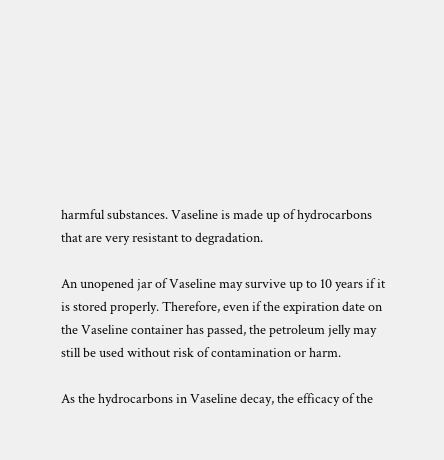harmful substances. Vaseline is made up of hydrocarbons that are very resistant to degradation.

An unopened jar of Vaseline may survive up to 10 years if it is stored properly. Therefore, even if the expiration date on the Vaseline container has passed, the petroleum jelly may still be used without risk of contamination or harm.

As the hydrocarbons in Vaseline decay, the efficacy of the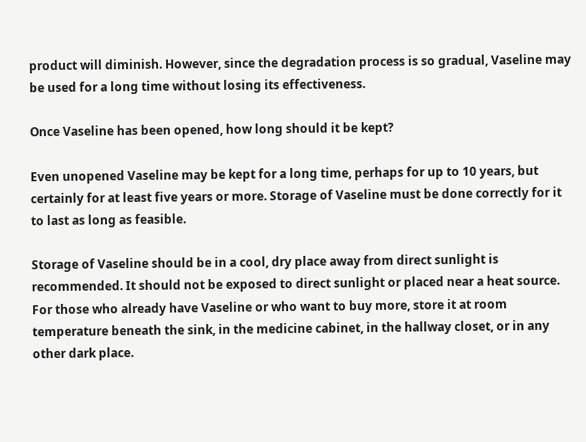product will diminish. However, since the degradation process is so gradual, Vaseline may be used for a long time without losing its effectiveness.

Once Vaseline has been opened, how long should it be kept?

Even unopened Vaseline may be kept for a long time, perhaps for up to 10 years, but certainly for at least five years or more. Storage of Vaseline must be done correctly for it to last as long as feasible.

Storage of Vaseline should be in a cool, dry place away from direct sunlight is recommended. It should not be exposed to direct sunlight or placed near a heat source. For those who already have Vaseline or who want to buy more, store it at room temperature beneath the sink, in the medicine cabinet, in the hallway closet, or in any other dark place.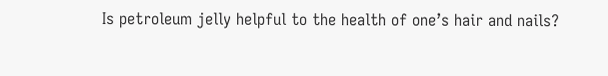Is petroleum jelly helpful to the health of one’s hair and nails?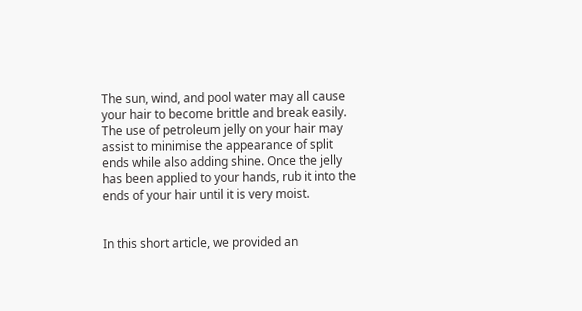The sun, wind, and pool water may all cause your hair to become brittle and break easily. The use of petroleum jelly on your hair may assist to minimise the appearance of split ends while also adding shine. Once the jelly has been applied to your hands, rub it into the ends of your hair until it is very moist.


In this short article, we provided an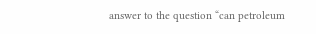answer to the question “can petroleum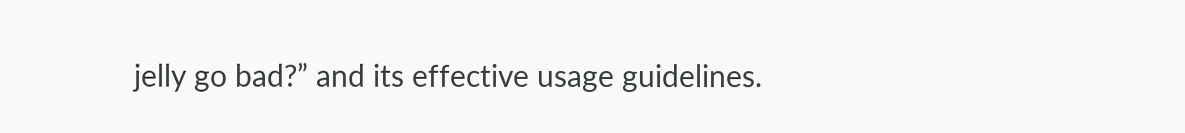jelly go bad?” and its effective usage guidelines.